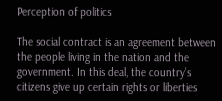Perception of politics

The social contract is an agreement between the people living in the nation and the government. In this deal, the country’s citizens give up certain rights or liberties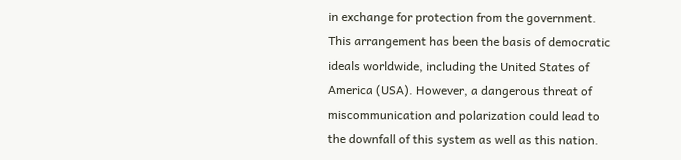in exchange for protection from the government. This arrangement has been the basis of democratic ideals worldwide, including the United States of America (USA). However, a dangerous threat of miscommunication and polarization could lead to the downfall of this system as well as this nation.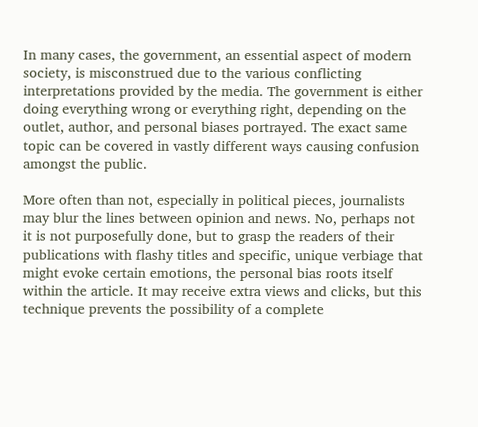In many cases, the government, an essential aspect of modern society, is misconstrued due to the various conflicting interpretations provided by the media. The government is either doing everything wrong or everything right, depending on the outlet, author, and personal biases portrayed. The exact same topic can be covered in vastly different ways causing confusion amongst the public.

More often than not, especially in political pieces, journalists may blur the lines between opinion and news. No, perhaps not it is not purposefully done, but to grasp the readers of their publications with flashy titles and specific, unique verbiage that might evoke certain emotions, the personal bias roots itself within the article. It may receive extra views and clicks, but this technique prevents the possibility of a complete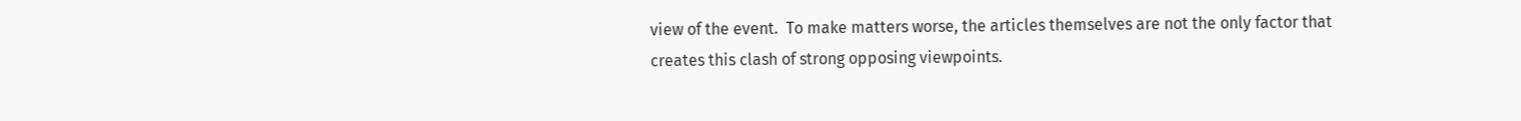view of the event.  To make matters worse, the articles themselves are not the only factor that creates this clash of strong opposing viewpoints.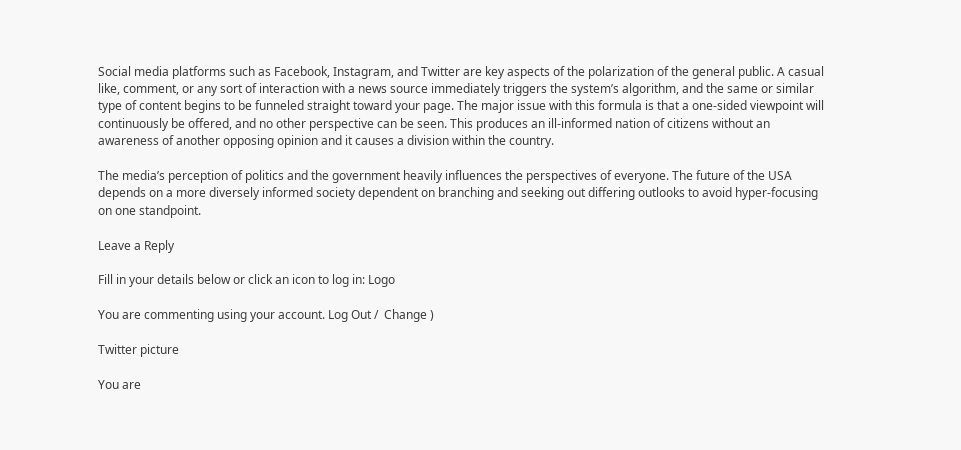Social media platforms such as Facebook, Instagram, and Twitter are key aspects of the polarization of the general public. A casual like, comment, or any sort of interaction with a news source immediately triggers the system’s algorithm, and the same or similar type of content begins to be funneled straight toward your page. The major issue with this formula is that a one-sided viewpoint will continuously be offered, and no other perspective can be seen. This produces an ill-informed nation of citizens without an awareness of another opposing opinion and it causes a division within the country.

The media’s perception of politics and the government heavily influences the perspectives of everyone. The future of the USA depends on a more diversely informed society dependent on branching and seeking out differing outlooks to avoid hyper-focusing on one standpoint.

Leave a Reply

Fill in your details below or click an icon to log in: Logo

You are commenting using your account. Log Out /  Change )

Twitter picture

You are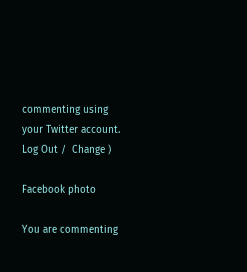commenting using your Twitter account. Log Out /  Change )

Facebook photo

You are commenting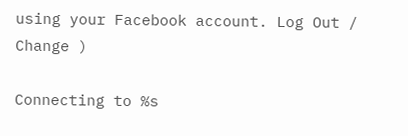using your Facebook account. Log Out /  Change )

Connecting to %s